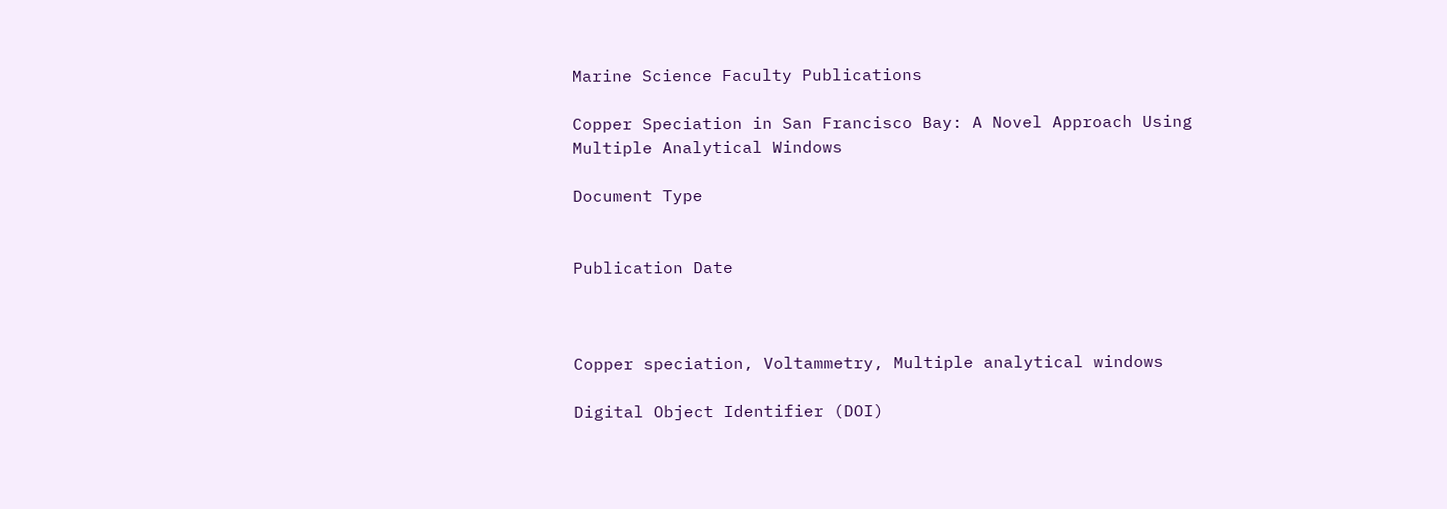Marine Science Faculty Publications

Copper Speciation in San Francisco Bay: A Novel Approach Using Multiple Analytical Windows

Document Type


Publication Date



Copper speciation, Voltammetry, Multiple analytical windows

Digital Object Identifier (DOI)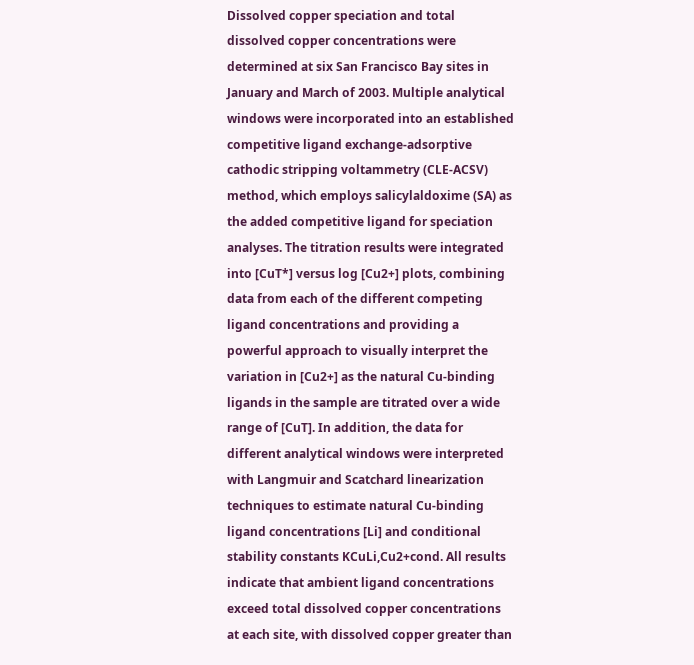Dissolved copper speciation and total dissolved copper concentrations were determined at six San Francisco Bay sites in January and March of 2003. Multiple analytical windows were incorporated into an established competitive ligand exchange-adsorptive cathodic stripping voltammetry (CLE-ACSV) method, which employs salicylaldoxime (SA) as the added competitive ligand for speciation analyses. The titration results were integrated into [CuT*] versus log [Cu2+] plots, combining data from each of the different competing ligand concentrations and providing a powerful approach to visually interpret the variation in [Cu2+] as the natural Cu-binding ligands in the sample are titrated over a wide range of [CuT]. In addition, the data for different analytical windows were interpreted with Langmuir and Scatchard linearization techniques to estimate natural Cu-binding ligand concentrations [Li] and conditional stability constants KCuLi,Cu2+cond. All results indicate that ambient ligand concentrations exceed total dissolved copper concentrations at each site, with dissolved copper greater than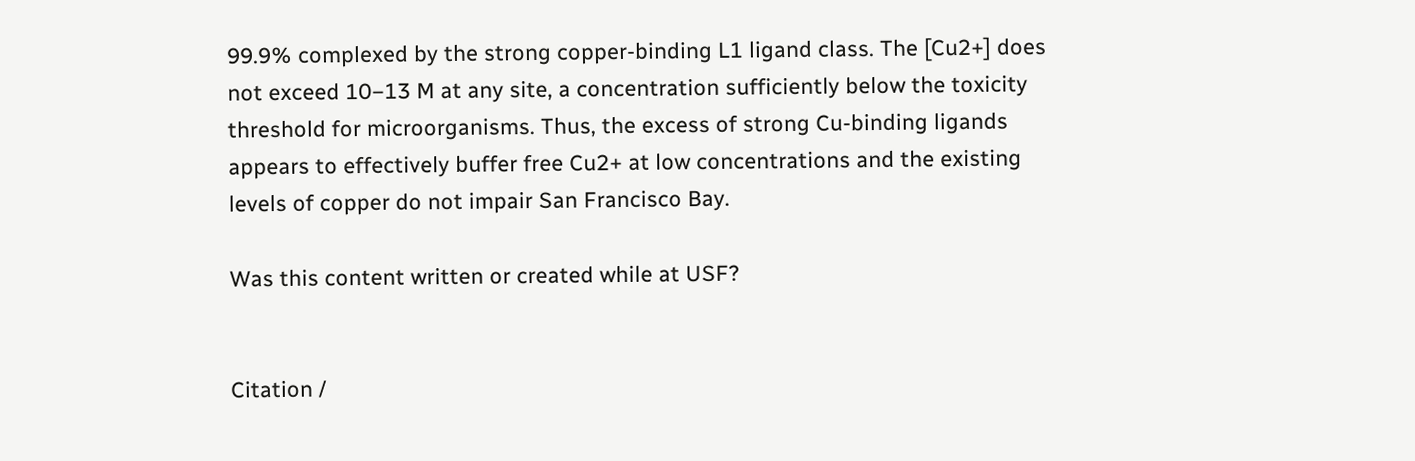99.9% complexed by the strong copper-binding L1 ligand class. The [Cu2+] does not exceed 10−13 M at any site, a concentration sufficiently below the toxicity threshold for microorganisms. Thus, the excess of strong Cu-binding ligands appears to effectively buffer free Cu2+ at low concentrations and the existing levels of copper do not impair San Francisco Bay.

Was this content written or created while at USF?


Citation /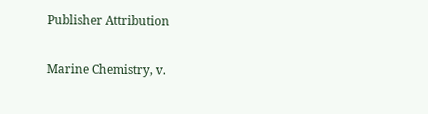Publisher Attribution

Marine Chemistry, v.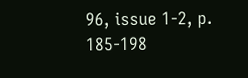96, issue 1-2, p. 185-198